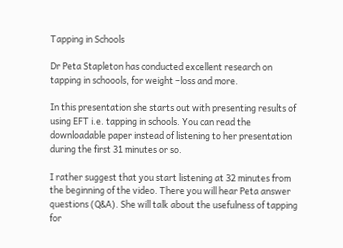Tapping in Schools

Dr Peta Stapleton has conducted excellent research on tapping in schoools, for weight –loss and more.

In this presentation she starts out with presenting results of using EFT i.e. tapping in schools. You can read the downloadable paper instead of listening to her presentation during the first 31 minutes or so.

I rather suggest that you start listening at 32 minutes from the beginning of the video. There you will hear Peta answer questions (Q&A). She will talk about the usefulness of tapping for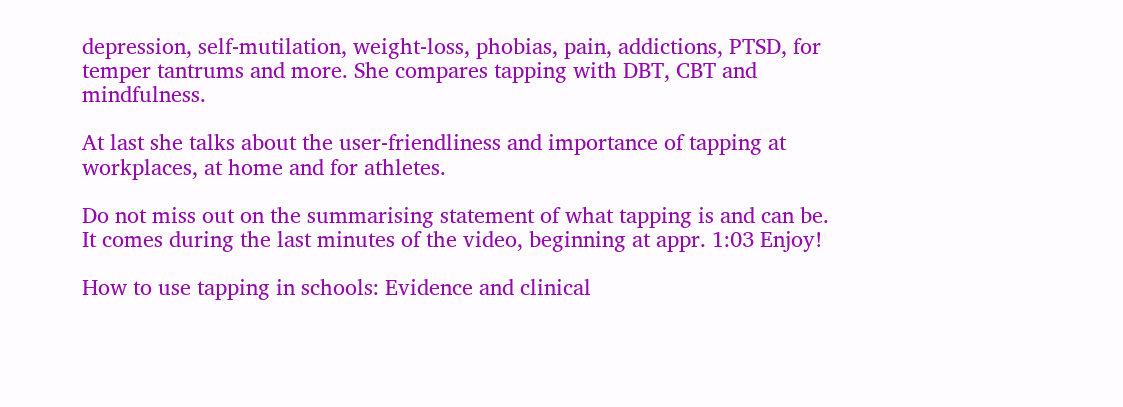depression, self-mutilation, weight-loss, phobias, pain, addictions, PTSD, for temper tantrums and more. She compares tapping with DBT, CBT and mindfulness.

At last she talks about the user-friendliness and importance of tapping at workplaces, at home and for athletes.

Do not miss out on the summarising statement of what tapping is and can be. It comes during the last minutes of the video, beginning at appr. 1:03 Enjoy!

How to use tapping in schools: Evidence and clinical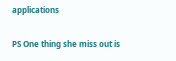applications

PS One thing she miss out is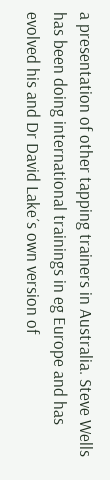a presentation of other tapping trainers in Australia. Steve Wells has been doing international trainings in eg Europe and has evolved his and Dr David Lake´s own version of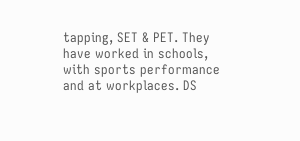tapping, SET & PET. They have worked in schools, with sports performance and at workplaces. DS